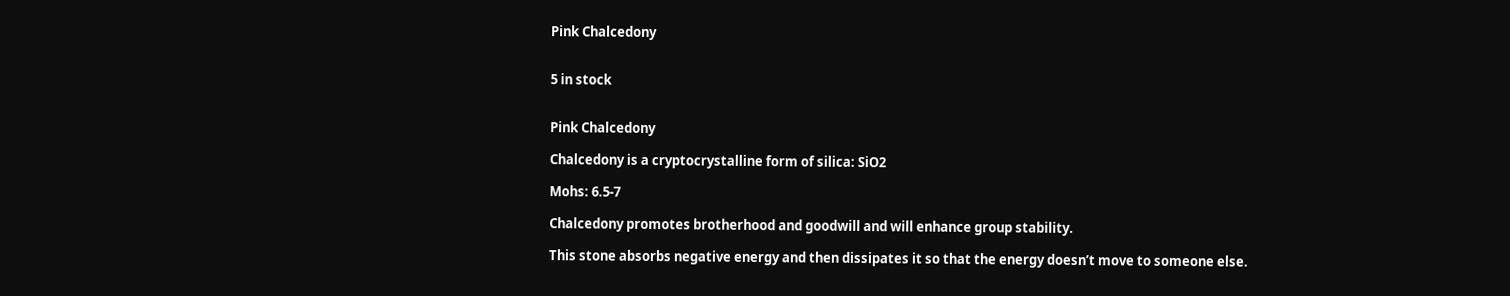Pink Chalcedony


5 in stock


Pink Chalcedony

Chalcedony is a cryptocrystalline form of silica: SiO2

Mohs: 6.5-7

Chalcedony promotes brotherhood and goodwill and will enhance group stability.

This stone absorbs negative energy and then dissipates it so that the energy doesn’t move to someone else.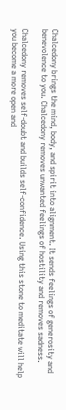Chalcedony brings the mind, body, and spirit into alignment. It sends feelings of generosity and benevolence to you. Chalcedony removes unwanted feelings of hostility and removes sadness.

Chalcedony removes self-doubt and builds self-confidence. Using this stone to meditate will help you become a more open and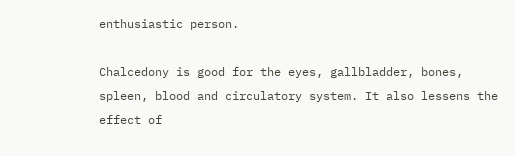enthusiastic person.

Chalcedony is good for the eyes, gallbladder, bones, spleen, blood and circulatory system. It also lessens the effect of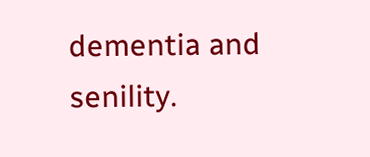dementia and senility.